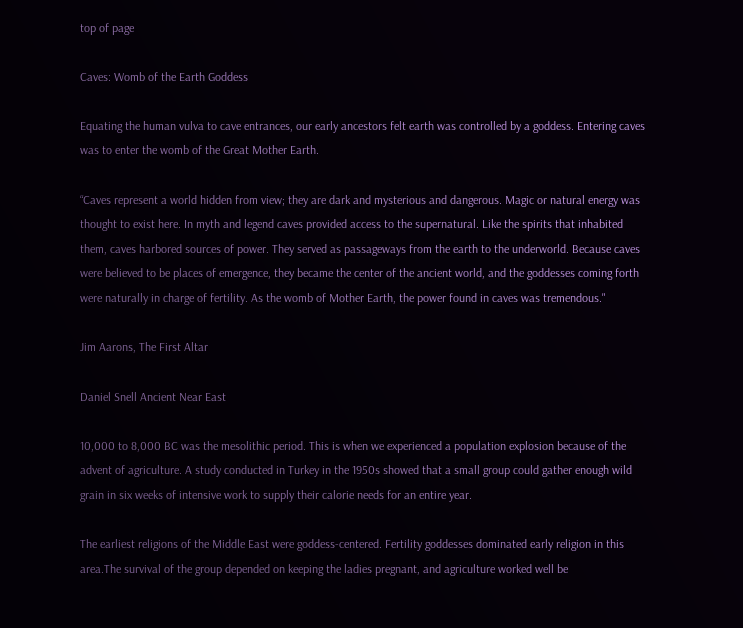top of page

Caves: Womb of the Earth Goddess

Equating the human vulva to cave entrances, our early ancestors felt earth was controlled by a goddess. Entering caves was to enter the womb of the Great Mother Earth.

“Caves represent a world hidden from view; they are dark and mysterious and dangerous. Magic or natural energy was thought to exist here. In myth and legend caves provided access to the supernatural. Like the spirits that inhabited them, caves harbored sources of power. They served as passageways from the earth to the underworld. Because caves were believed to be places of emergence, they became the center of the ancient world, and the goddesses coming forth were naturally in charge of fertility. As the womb of Mother Earth, the power found in caves was tremendous."

Jim Aarons, The First Altar

Daniel Snell Ancient Near East

10,000 to 8,000 BC was the mesolithic period. This is when we experienced a population explosion because of the advent of agriculture. A study conducted in Turkey in the 1950s showed that a small group could gather enough wild grain in six weeks of intensive work to supply their calorie needs for an entire year.

The earliest religions of the Middle East were goddess-centered. Fertility goddesses dominated early religion in this area.The survival of the group depended on keeping the ladies pregnant, and agriculture worked well be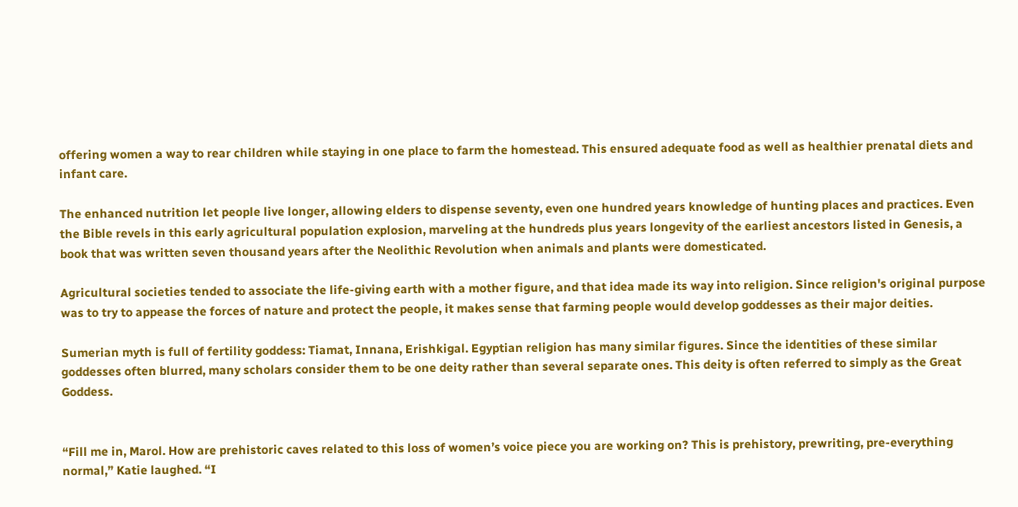offering women a way to rear children while staying in one place to farm the homestead. This ensured adequate food as well as healthier prenatal diets and infant care.

The enhanced nutrition let people live longer, allowing elders to dispense seventy, even one hundred years knowledge of hunting places and practices. Even the Bible revels in this early agricultural population explosion, marveling at the hundreds plus years longevity of the earliest ancestors listed in Genesis, a book that was written seven thousand years after the Neolithic Revolution when animals and plants were domesticated.

Agricultural societies tended to associate the life-giving earth with a mother figure, and that idea made its way into religion. Since religion's original purpose was to try to appease the forces of nature and protect the people, it makes sense that farming people would develop goddesses as their major deities.

Sumerian myth is full of fertility goddess: Tiamat, Innana, Erishkigal. Egyptian religion has many similar figures. Since the identities of these similar goddesses often blurred, many scholars consider them to be one deity rather than several separate ones. This deity is often referred to simply as the Great Goddess.


“Fill me in, Marol. How are prehistoric caves related to this loss of women’s voice piece you are working on? This is prehistory, prewriting, pre-everything normal,” Katie laughed. “I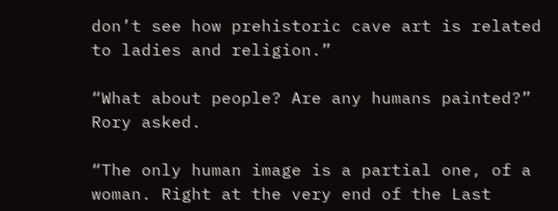don’t see how prehistoric cave art is related to ladies and religion.”

“What about people? Are any humans painted?” Rory asked.

“The only human image is a partial one, of a woman. Right at the very end of the Last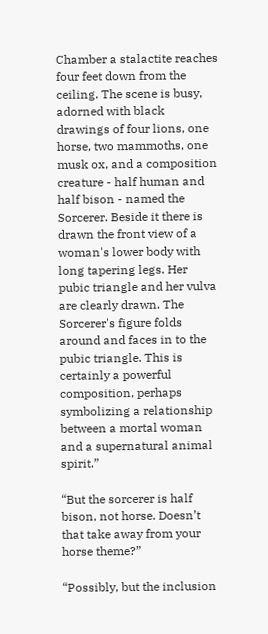Chamber a stalactite reaches four feet down from the ceiling. The scene is busy, adorned with black drawings of four lions, one horse, two mammoths, one musk ox, and a composition creature - half human and half bison - named the Sorcerer. Beside it there is drawn the front view of a woman's lower body with long tapering legs. Her pubic triangle and her vulva are clearly drawn. The Sorcerer's figure folds around and faces in to the pubic triangle. This is certainly a powerful composition, perhaps symbolizing a relationship between a mortal woman and a supernatural animal spirit.”

“But the sorcerer is half bison, not horse. Doesn’t that take away from your horse theme?”

“Possibly, but the inclusion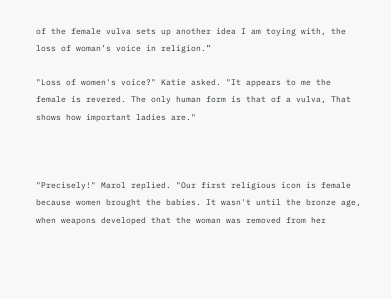of the female vulva sets up another idea I am toying with, the loss of woman’s voice in religion.”

"Loss of women's voice?" Katie asked. "It appears to me the female is revered. The only human form is that of a vulva, That shows how important ladies are."



"Precisely!" Marol replied. "Our first religious icon is female because women brought the babies. It wasn't until the bronze age, when weapons developed that the woman was removed from her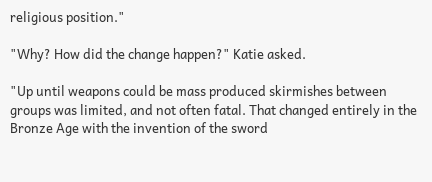religious position."

"Why? How did the change happen?" Katie asked.

"Up until weapons could be mass produced skirmishes between groups was limited, and not often fatal. That changed entirely in the Bronze Age with the invention of the sword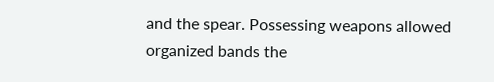and the spear. Possessing weapons allowed organized bands the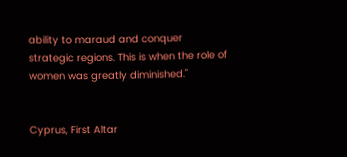ability to maraud and conquer strategic regions. This is when the role of women was greatly diminished."


Cyprus, First Altar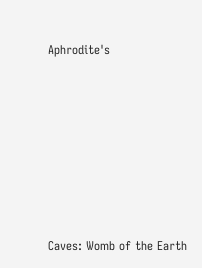Aphrodite's







Caves: Womb of the Earth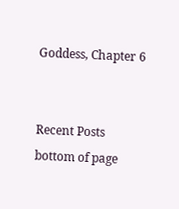Goddess, Chapter 6


Recent Posts
bottom of page